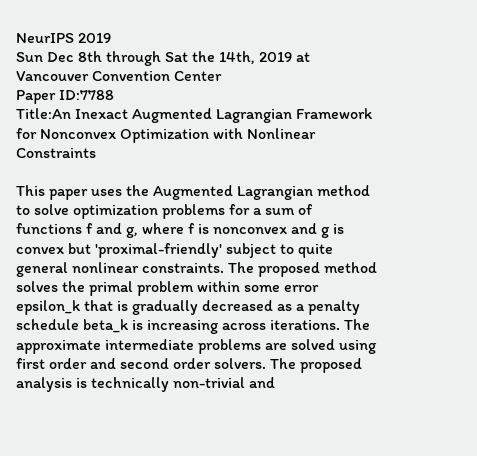NeurIPS 2019
Sun Dec 8th through Sat the 14th, 2019 at Vancouver Convention Center
Paper ID:7788
Title:An Inexact Augmented Lagrangian Framework for Nonconvex Optimization with Nonlinear Constraints

This paper uses the Augmented Lagrangian method to solve optimization problems for a sum of functions f and g, where f is nonconvex and g is convex but 'proximal-friendly' subject to quite general nonlinear constraints. The proposed method solves the primal problem within some error epsilon_k that is gradually decreased as a penalty schedule beta_k is increasing across iterations. The approximate intermediate problems are solved using first order and second order solvers. The proposed analysis is technically non-trivial and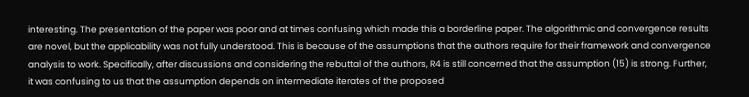interesting. The presentation of the paper was poor and at times confusing which made this a borderline paper. The algorithmic and convergence results are novel, but the applicability was not fully understood. This is because of the assumptions that the authors require for their framework and convergence analysis to work. Specifically, after discussions and considering the rebuttal of the authors, R4 is still concerned that the assumption (15) is strong. Further, it was confusing to us that the assumption depends on intermediate iterates of the proposed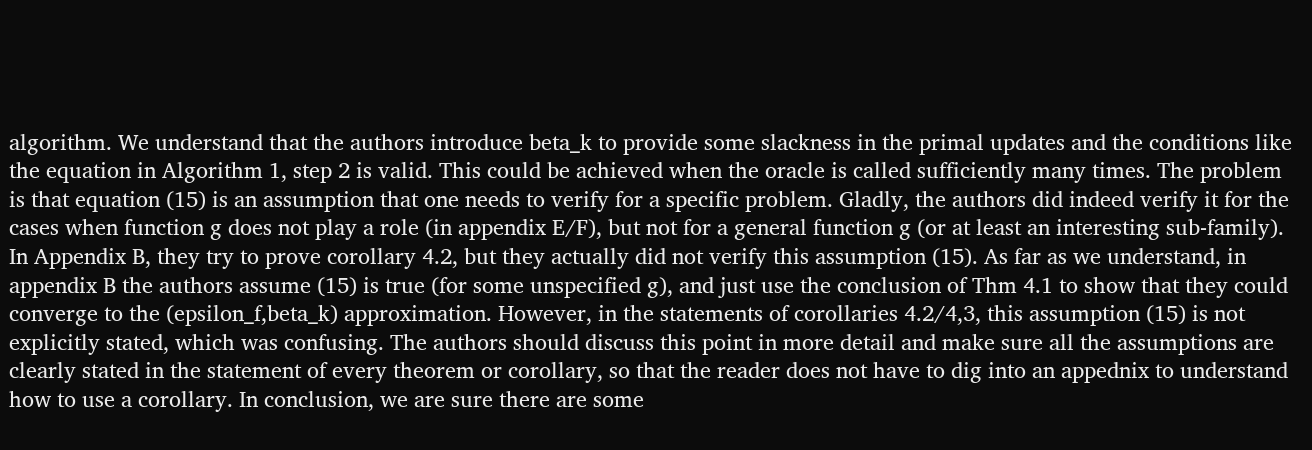algorithm. We understand that the authors introduce beta_k to provide some slackness in the primal updates and the conditions like the equation in Algorithm 1, step 2 is valid. This could be achieved when the oracle is called sufficiently many times. The problem is that equation (15) is an assumption that one needs to verify for a specific problem. Gladly, the authors did indeed verify it for the cases when function g does not play a role (in appendix E/F), but not for a general function g (or at least an interesting sub-family). In Appendix B, they try to prove corollary 4.2, but they actually did not verify this assumption (15). As far as we understand, in appendix B the authors assume (15) is true (for some unspecified g), and just use the conclusion of Thm 4.1 to show that they could converge to the (epsilon_f,beta_k) approximation. However, in the statements of corollaries 4.2/4,3, this assumption (15) is not explicitly stated, which was confusing. The authors should discuss this point in more detail and make sure all the assumptions are clearly stated in the statement of every theorem or corollary, so that the reader does not have to dig into an appednix to understand how to use a corollary. In conclusion, we are sure there are some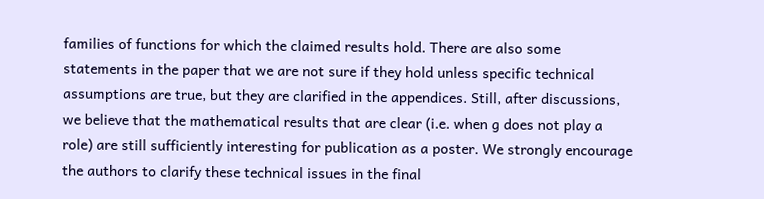families of functions for which the claimed results hold. There are also some statements in the paper that we are not sure if they hold unless specific technical assumptions are true, but they are clarified in the appendices. Still, after discussions, we believe that the mathematical results that are clear (i.e. when g does not play a role) are still sufficiently interesting for publication as a poster. We strongly encourage the authors to clarify these technical issues in the final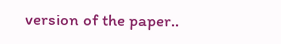version of the paper..